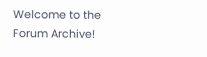Welcome to the Forum Archive!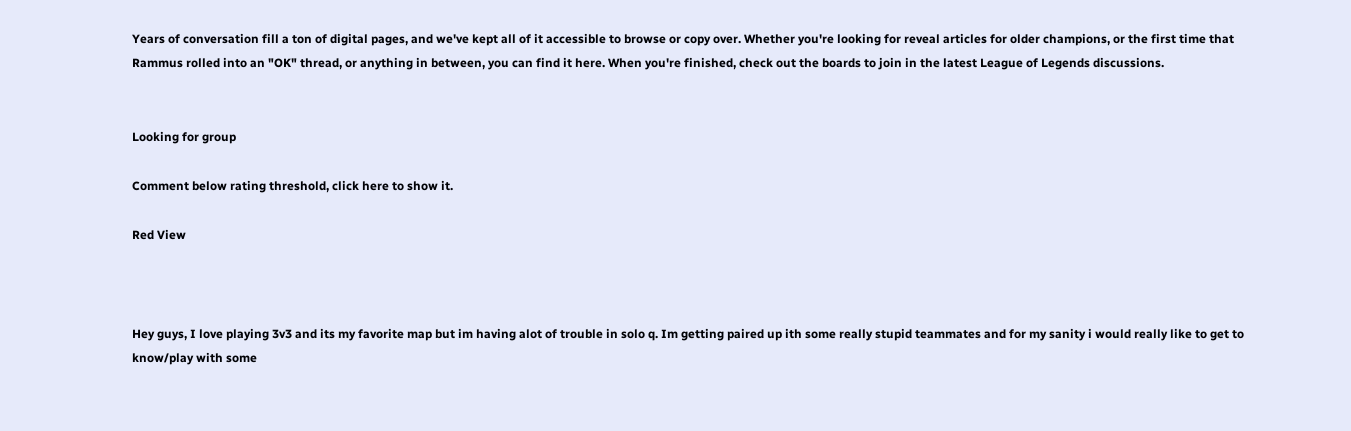Years of conversation fill a ton of digital pages, and we've kept all of it accessible to browse or copy over. Whether you're looking for reveal articles for older champions, or the first time that Rammus rolled into an "OK" thread, or anything in between, you can find it here. When you're finished, check out the boards to join in the latest League of Legends discussions.


Looking for group

Comment below rating threshold, click here to show it.

Red View



Hey guys, I love playing 3v3 and its my favorite map but im having alot of trouble in solo q. Im getting paired up ith some really stupid teammates and for my sanity i would really like to get to know/play with some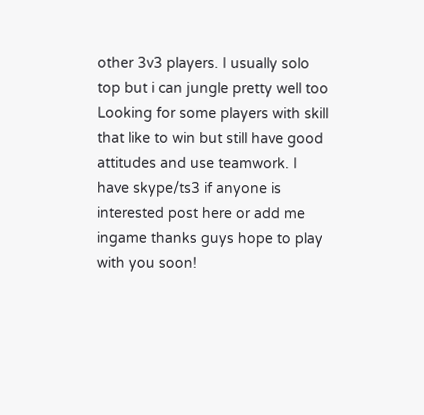other 3v3 players. I usually solo top but i can jungle pretty well too
Looking for some players with skill that like to win but still have good attitudes and use teamwork. I have skype/ts3 if anyone is interested post here or add me ingame thanks guys hope to play with you soon!